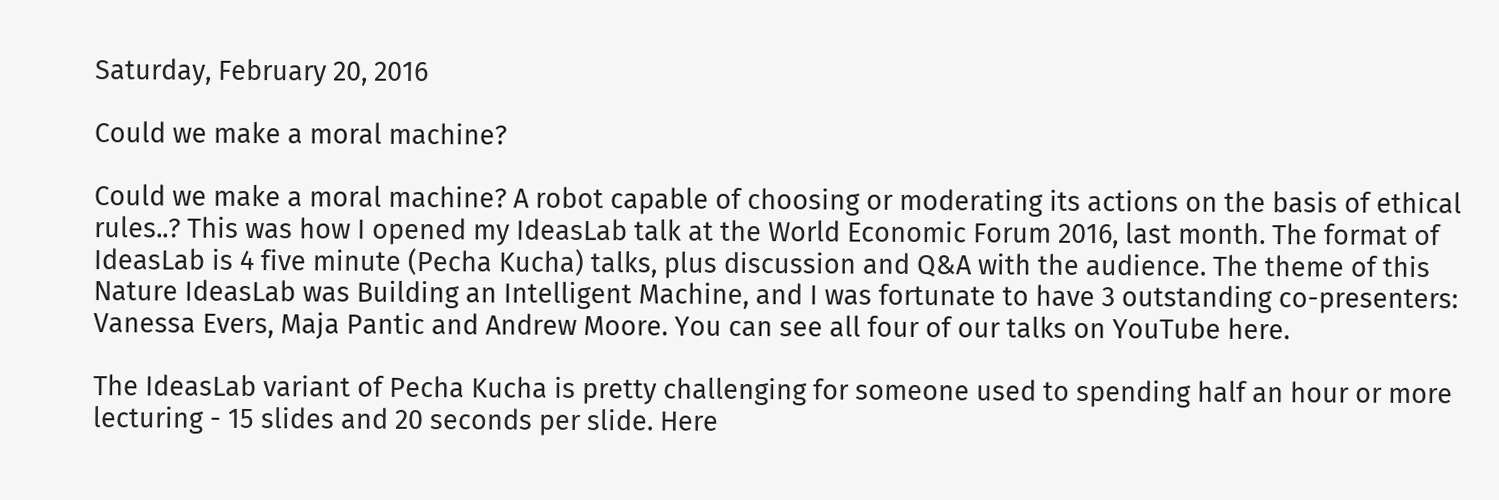Saturday, February 20, 2016

Could we make a moral machine?

Could we make a moral machine? A robot capable of choosing or moderating its actions on the basis of ethical rules..? This was how I opened my IdeasLab talk at the World Economic Forum 2016, last month. The format of IdeasLab is 4 five minute (Pecha Kucha) talks, plus discussion and Q&A with the audience. The theme of this Nature IdeasLab was Building an Intelligent Machine, and I was fortunate to have 3 outstanding co-presenters: Vanessa Evers, Maja Pantic and Andrew Moore. You can see all four of our talks on YouTube here.

The IdeasLab variant of Pecha Kucha is pretty challenging for someone used to spending half an hour or more lecturing - 15 slides and 20 seconds per slide. Here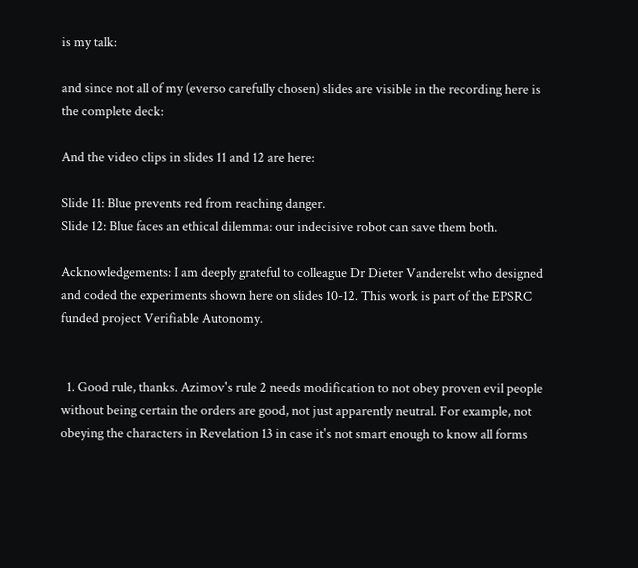is my talk:

and since not all of my (everso carefully chosen) slides are visible in the recording here is the complete deck:

And the video clips in slides 11 and 12 are here:

Slide 11: Blue prevents red from reaching danger.
Slide 12: Blue faces an ethical dilemma: our indecisive robot can save them both.

Acknowledgements: I am deeply grateful to colleague Dr Dieter Vanderelst who designed and coded the experiments shown here on slides 10-12. This work is part of the EPSRC funded project Verifiable Autonomy.


  1. Good rule, thanks. Azimov's rule 2 needs modification to not obey proven evil people without being certain the orders are good, not just apparently neutral. For example, not obeying the characters in Revelation 13 in case it's not smart enough to know all forms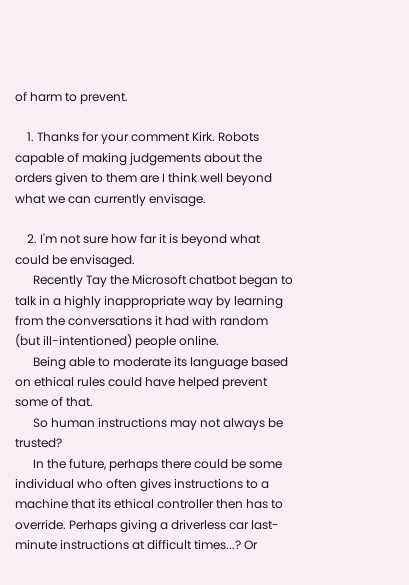of harm to prevent.

    1. Thanks for your comment Kirk. Robots capable of making judgements about the orders given to them are I think well beyond what we can currently envisage.

    2. I'm not sure how far it is beyond what could be envisaged.
      Recently Tay the Microsoft chatbot began to talk in a highly inappropriate way by learning from the conversations it had with random (but ill-intentioned) people online.
      Being able to moderate its language based on ethical rules could have helped prevent some of that.
      So human instructions may not always be trusted?
      In the future, perhaps there could be some individual who often gives instructions to a machine that its ethical controller then has to override. Perhaps giving a driverless car last-minute instructions at difficult times...? Or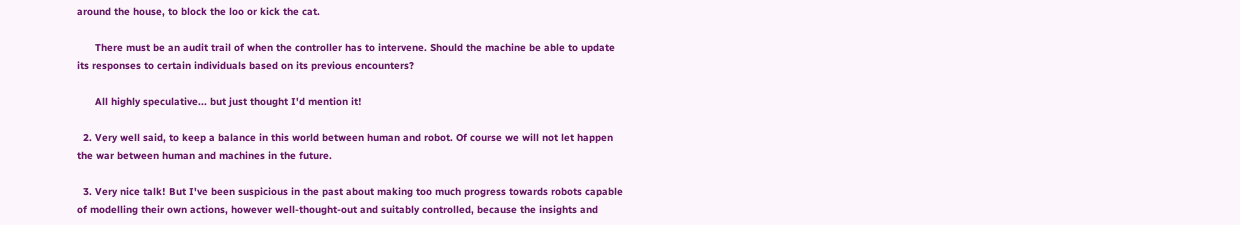around the house, to block the loo or kick the cat.

      There must be an audit trail of when the controller has to intervene. Should the machine be able to update its responses to certain individuals based on its previous encounters?

      All highly speculative... but just thought I'd mention it!

  2. Very well said, to keep a balance in this world between human and robot. Of course we will not let happen the war between human and machines in the future.

  3. Very nice talk! But I've been suspicious in the past about making too much progress towards robots capable of modelling their own actions, however well-thought-out and suitably controlled, because the insights and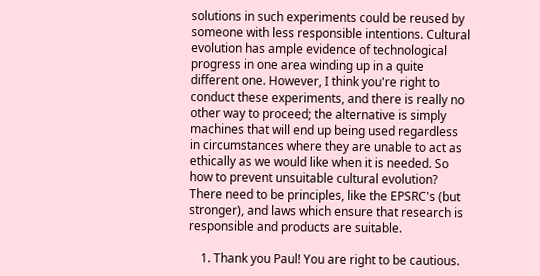solutions in such experiments could be reused by someone with less responsible intentions. Cultural evolution has ample evidence of technological progress in one area winding up in a quite different one. However, I think you're right to conduct these experiments, and there is really no other way to proceed; the alternative is simply machines that will end up being used regardless in circumstances where they are unable to act as ethically as we would like when it is needed. So how to prevent unsuitable cultural evolution? There need to be principles, like the EPSRC's (but stronger), and laws which ensure that research is responsible and products are suitable.

    1. Thank you Paul! You are right to be cautious.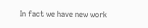In fact we have new work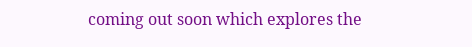coming out soon which explores the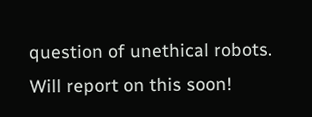question of unethical robots. Will report on this soon!